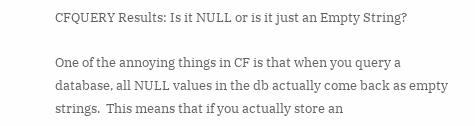CFQUERY Results: Is it NULL or is it just an Empty String?

One of the annoying things in CF is that when you query a database, all NULL values in the db actually come back as empty strings.  This means that if you actually store an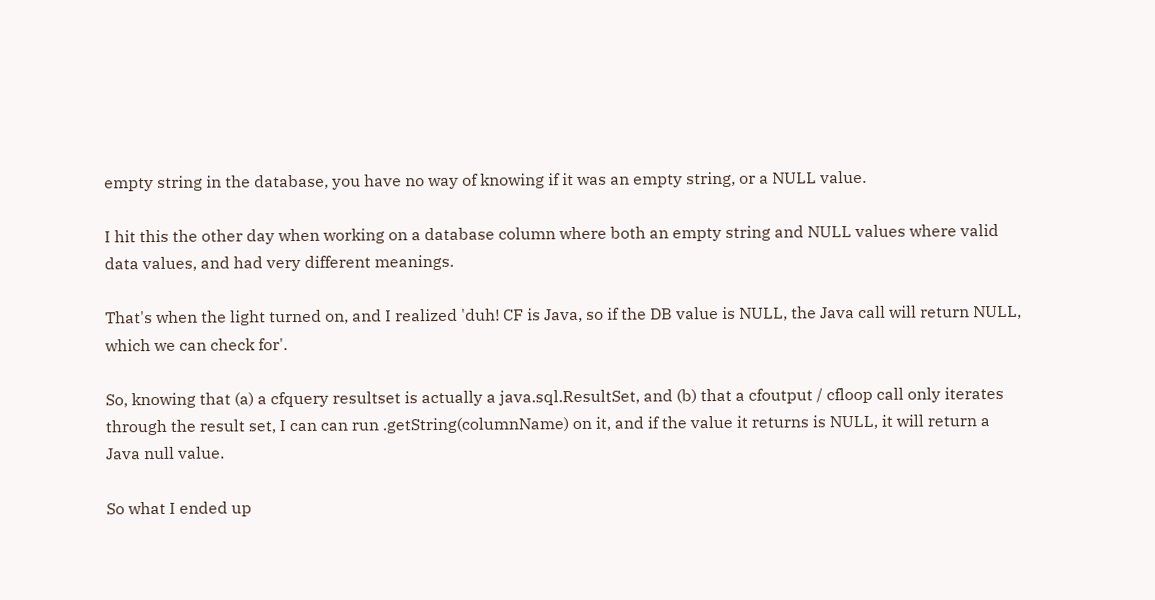empty string in the database, you have no way of knowing if it was an empty string, or a NULL value.

I hit this the other day when working on a database column where both an empty string and NULL values where valid data values, and had very different meanings.

That's when the light turned on, and I realized 'duh! CF is Java, so if the DB value is NULL, the Java call will return NULL, which we can check for'.

So, knowing that (a) a cfquery resultset is actually a java.sql.ResultSet, and (b) that a cfoutput / cfloop call only iterates through the result set, I can can run .getString(columnName) on it, and if the value it returns is NULL, it will return a Java null value.

So what I ended up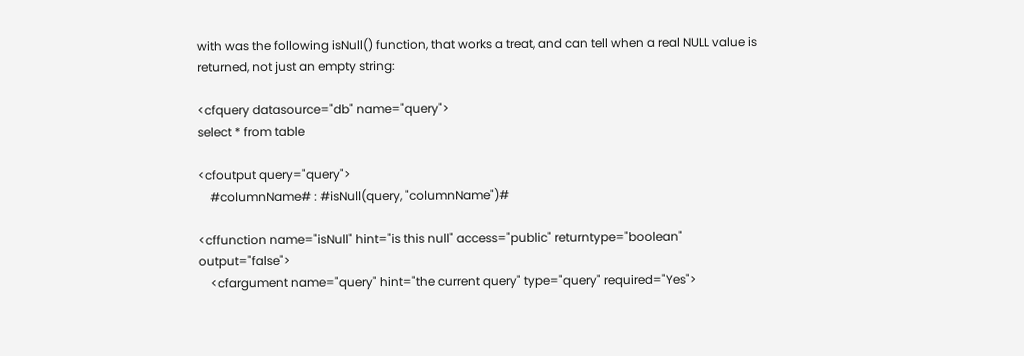with was the following isNull() function, that works a treat, and can tell when a real NULL value is returned, not just an empty string:

<cfquery datasource="db" name="query">
select * from table

<cfoutput query="query">
    #columnName# : #isNull(query, "columnName")#

<cffunction name="isNull" hint="is this null" access="public" returntype="boolean" output="false">
    <cfargument name="query" hint="the current query" type="query" required="Yes">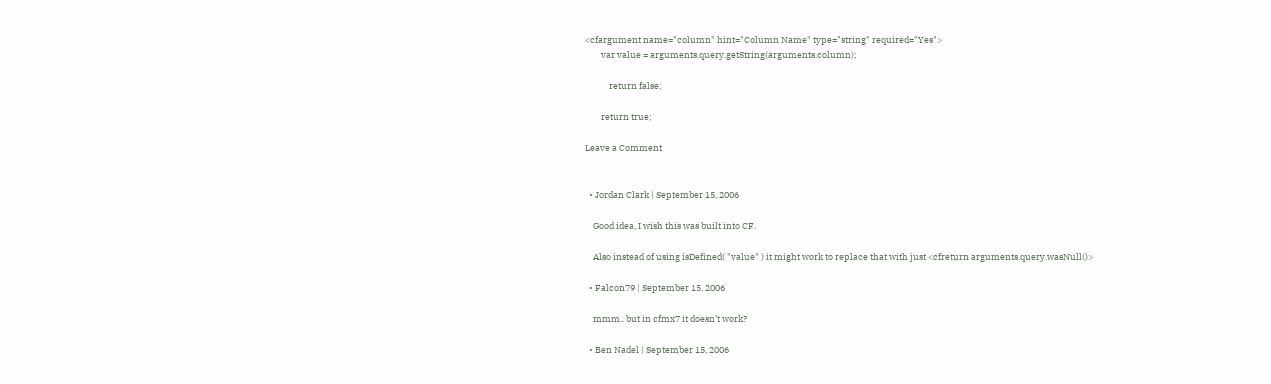<cfargument name="column" hint="Column Name" type="string" required="Yes">
        var value = arguments.query.getString(arguments.column);

            return false;

        return true;

Leave a Comment


  • Jordan Clark | September 15, 2006

    Good idea, I wish this was built into CF.

    Also instead of using isDefined( "value" ) it might work to replace that with just <cfreturn arguments.query.wasNull()>

  • Falcon79 | September 15, 2006

    mmm.. but in cfmx7 it doesn’t work?

  • Ben Nadel | September 15, 2006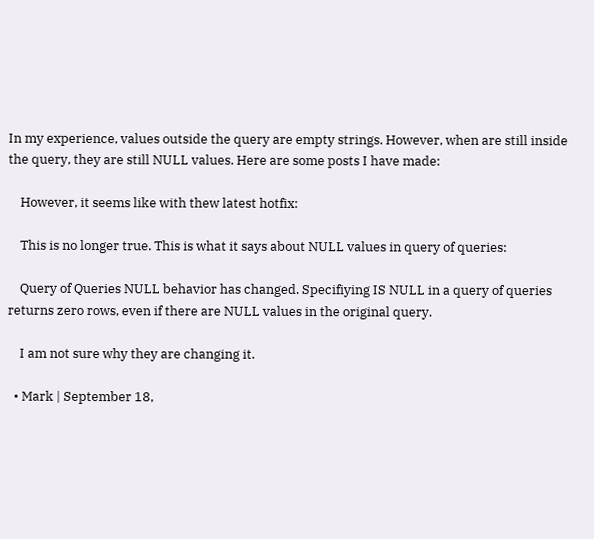In my experience, values outside the query are empty strings. However, when are still inside the query, they are still NULL values. Here are some posts I have made:

    However, it seems like with thew latest hotfix:

    This is no longer true. This is what it says about NULL values in query of queries:

    Query of Queries NULL behavior has changed. Specifiying IS NULL in a query of queries returns zero rows, even if there are NULL values in the original query.

    I am not sure why they are changing it.

  • Mark | September 18,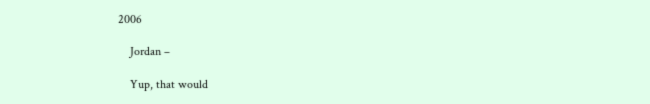2006

    Jordan –

    Yup, that would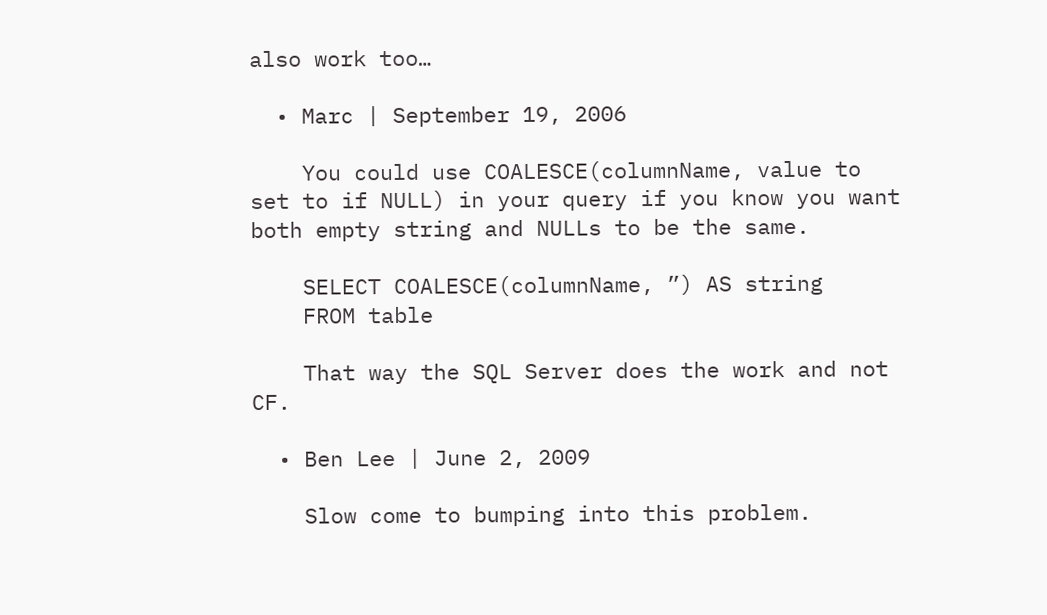also work too…

  • Marc | September 19, 2006

    You could use COALESCE(columnName, value to set to if NULL) in your query if you know you want both empty string and NULLs to be the same.

    SELECT COALESCE(columnName, ”) AS string
    FROM table

    That way the SQL Server does the work and not CF.

  • Ben Lee | June 2, 2009

    Slow come to bumping into this problem.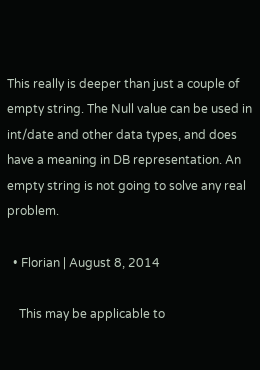This really is deeper than just a couple of empty string. The Null value can be used in int/date and other data types, and does have a meaning in DB representation. An empty string is not going to solve any real problem.

  • Florian | August 8, 2014

    This may be applicable to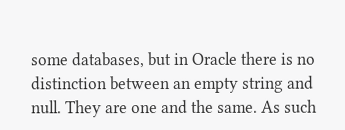some databases, but in Oracle there is no distinction between an empty string and null. They are one and the same. As such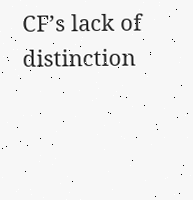CF’s lack of distinction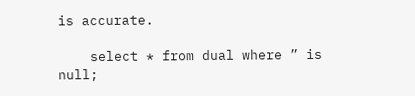is accurate.

    select * from dual where ” is null;